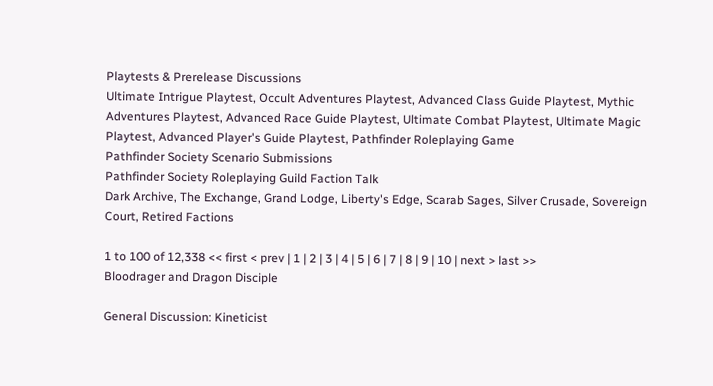Playtests & Prerelease Discussions
Ultimate Intrigue Playtest, Occult Adventures Playtest, Advanced Class Guide Playtest, Mythic Adventures Playtest, Advanced Race Guide Playtest, Ultimate Combat Playtest, Ultimate Magic Playtest, Advanced Player's Guide Playtest, Pathfinder Roleplaying Game
Pathfinder Society Scenario Submissions
Pathfinder Society Roleplaying Guild Faction Talk
Dark Archive, The Exchange, Grand Lodge, Liberty's Edge, Scarab Sages, Silver Crusade, Sovereign Court, Retired Factions

1 to 100 of 12,338 << first < prev | 1 | 2 | 3 | 4 | 5 | 6 | 7 | 8 | 9 | 10 | next > last >>
Bloodrager and Dragon Disciple

General Discussion: Kineticist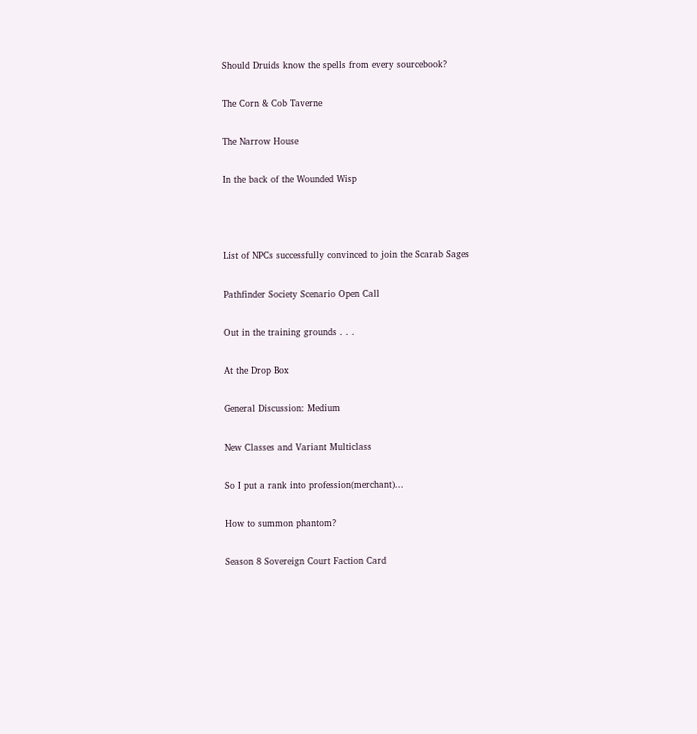Should Druids know the spells from every sourcebook?

The Corn & Cob Taverne

The Narrow House

In the back of the Wounded Wisp



List of NPCs successfully convinced to join the Scarab Sages

Pathfinder Society Scenario Open Call

Out in the training grounds . . .

At the Drop Box

General Discussion: Medium

New Classes and Variant Multiclass

So I put a rank into profession(merchant)...

How to summon phantom?

Season 8 Sovereign Court Faction Card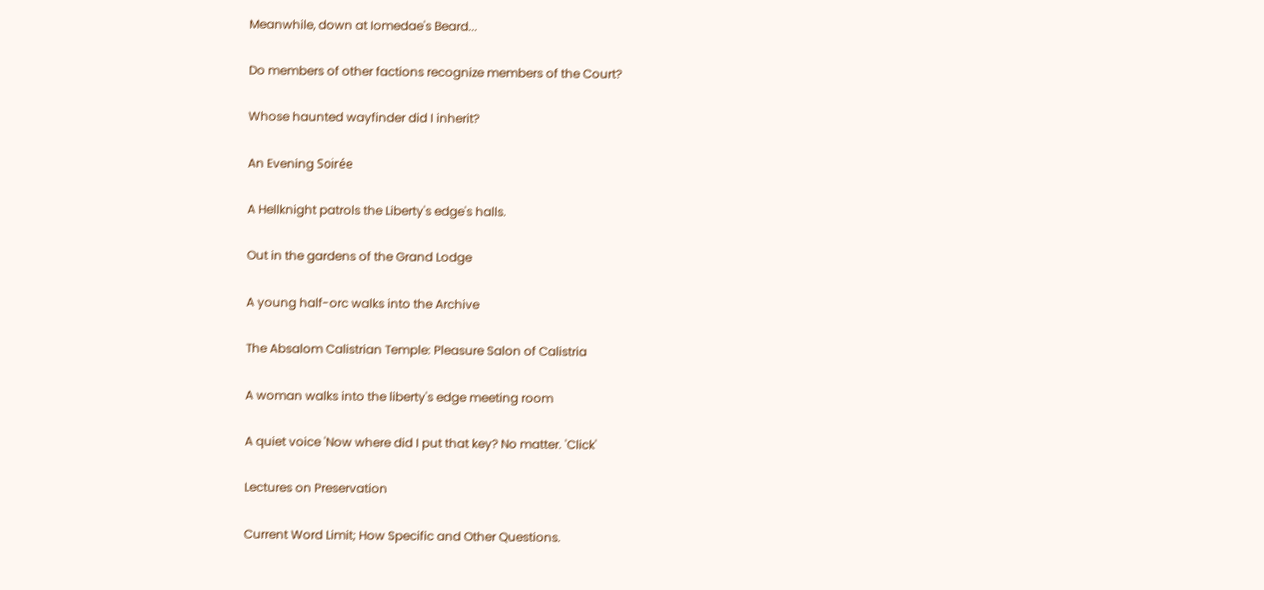Meanwhile, down at Iomedae's Beard...

Do members of other factions recognize members of the Court?

Whose haunted wayfinder did I inherit?

An Evening Soirée

A Hellknight patrols the Liberty's edge's halls.

Out in the gardens of the Grand Lodge

A young half-orc walks into the Archive

The Absalom Calistrian Temple: Pleasure Salon of Calistria

A woman walks into the liberty's edge meeting room

A quiet voice 'Now where did I put that key? No matter. 'Click'

Lectures on Preservation

Current Word Limit; How Specific and Other Questions.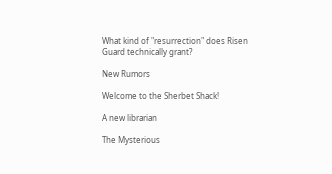What kind of "resurrection" does Risen Guard technically grant?

New Rumors

Welcome to the Sherbet Shack!

A new librarian

The Mysterious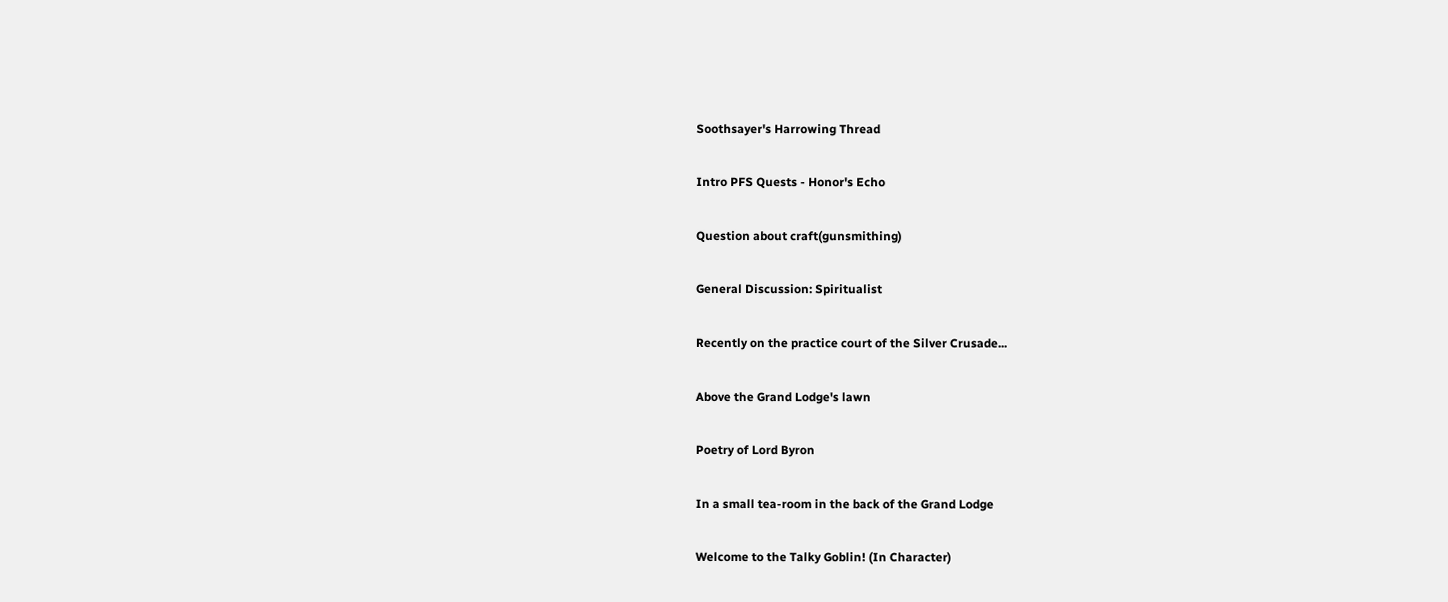Soothsayer's Harrowing Thread

Intro PFS Quests - Honor's Echo

Question about craft(gunsmithing)

General Discussion: Spiritualist

Recently on the practice court of the Silver Crusade...

Above the Grand Lodge's lawn

Poetry of Lord Byron

In a small tea-room in the back of the Grand Lodge

Welcome to the Talky Goblin! (In Character)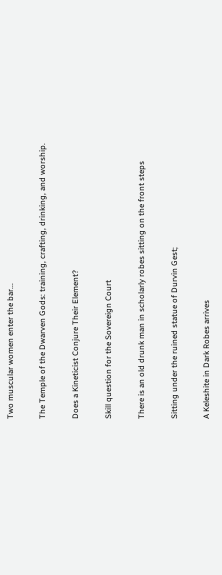Two muscular women enter the bar...

The Temple of the Dwarven Gods: training, crafting, drinking, and worship.

Does a Kineticist Conjure Their Element?

Skill question for the Sovereign Court

There is an old drunk man in scholarly robes sitting on the front steps

Sitting under the ruined statue of Durvin Gest;

A Keleshite in Dark Robes arrives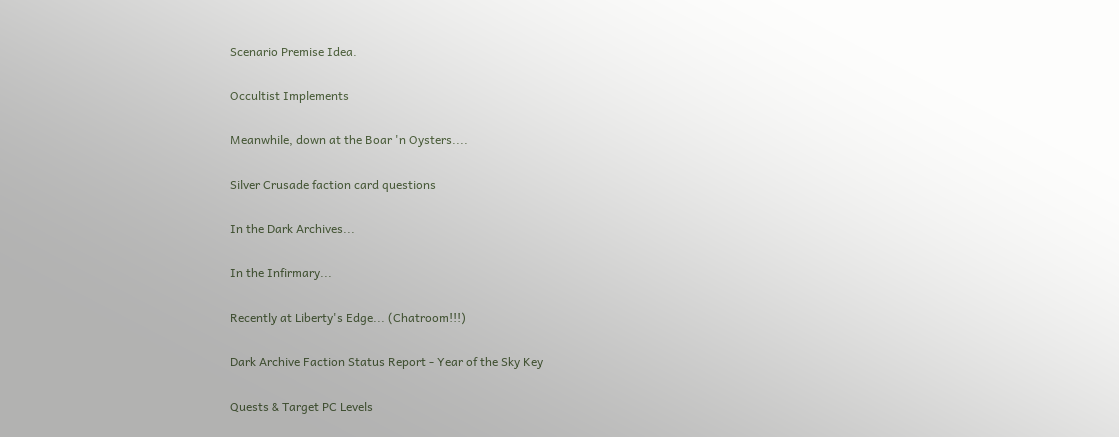Scenario Premise Idea.

Occultist Implements

Meanwhile, down at the Boar 'n Oysters....

Silver Crusade faction card questions

In the Dark Archives...

In the Infirmary...

Recently at Liberty's Edge... (Chatroom!!!)

Dark Archive Faction Status Report - Year of the Sky Key

Quests & Target PC Levels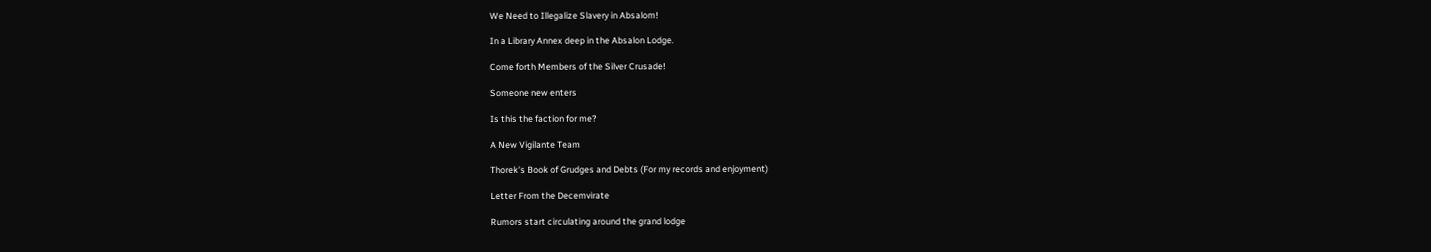We Need to Illegalize Slavery in Absalom!

In a Library Annex deep in the Absalon Lodge.

Come forth Members of the Silver Crusade!

Someone new enters

Is this the faction for me?

A New Vigilante Team

Thorek's Book of Grudges and Debts (For my records and enjoyment)

Letter From the Decemvirate

Rumors start circulating around the grand lodge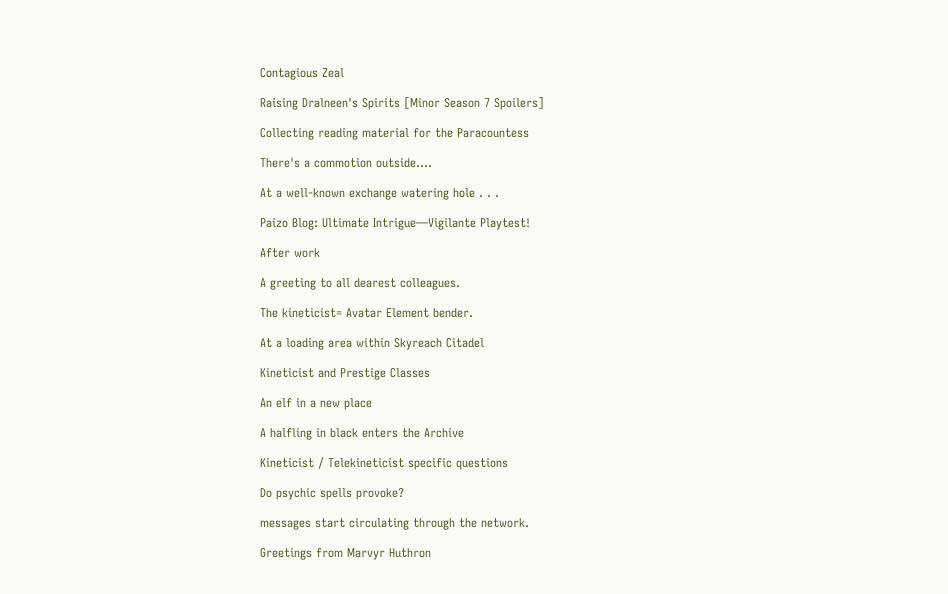Contagious Zeal

Raising Dralneen's Spirits [Minor Season 7 Spoilers]

Collecting reading material for the Paracountess

There's a commotion outside....

At a well-known exchange watering hole . . .

Paizo Blog: Ultimate Intrigue—Vigilante Playtest!

After work

A greeting to all dearest colleagues.

The kineticist= Avatar Element bender.

At a loading area within Skyreach Citadel

Kineticist and Prestige Classes

An elf in a new place

A halfling in black enters the Archive

Kineticist / Telekineticist specific questions

Do psychic spells provoke?

messages start circulating through the network.

Greetings from Marvyr Huthron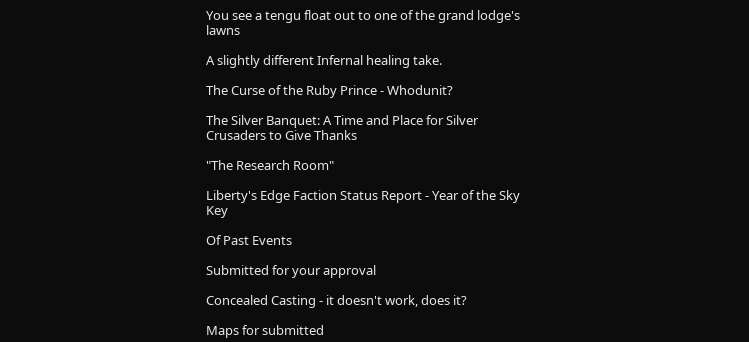You see a tengu float out to one of the grand lodge's lawns

A slightly different Infernal healing take.

The Curse of the Ruby Prince - Whodunit?

The Silver Banquet: A Time and Place for Silver Crusaders to Give Thanks

"The Research Room"

Liberty's Edge Faction Status Report - Year of the Sky Key

Of Past Events

Submitted for your approval

Concealed Casting - it doesn't work, does it?

Maps for submitted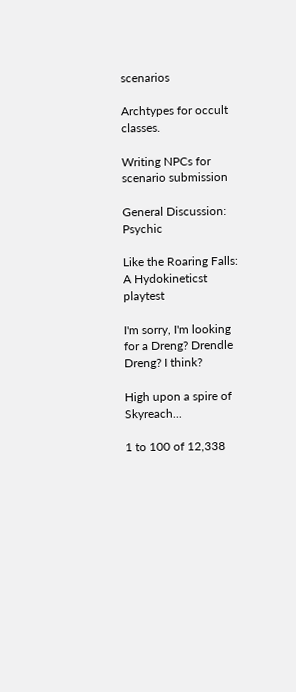scenarios

Archtypes for occult classes.

Writing NPCs for scenario submission

General Discussion: Psychic

Like the Roaring Falls: A Hydokineticst playtest

I'm sorry, I'm looking for a Dreng? Drendle Dreng? I think?

High upon a spire of Skyreach...

1 to 100 of 12,338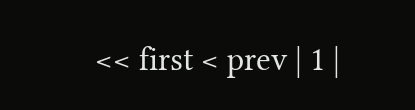<< first < prev | 1 |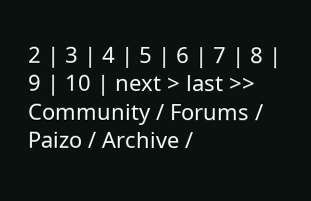2 | 3 | 4 | 5 | 6 | 7 | 8 | 9 | 10 | next > last >>
Community / Forums / Paizo / Archive /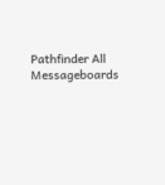Pathfinder All Messageboards